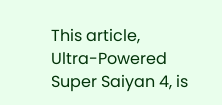This article, Ultra-Powered Super Saiyan 4, is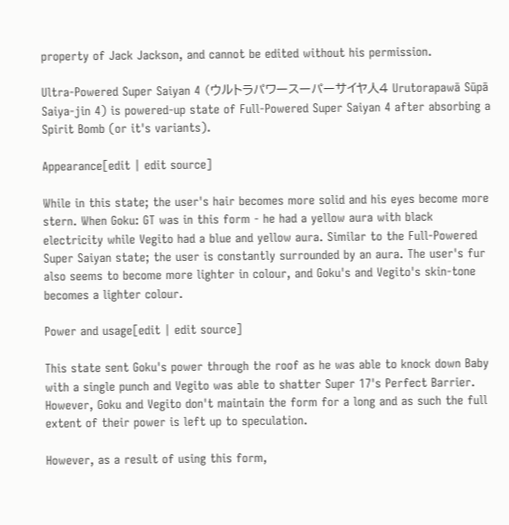property of Jack Jackson, and cannot be edited without his permission.

Ultra-Powered Super Saiyan 4 (ウルトラパワースーパーサイヤ人4 Urutorapawā Sūpā Saiya-jin 4) is powered-up state of Full-Powered Super Saiyan 4 after absorbing a Spirit Bomb (or it's variants).

Appearance[edit | edit source]

While in this state; the user's hair becomes more solid and his eyes become more stern. When Goku: GT was in this form - he had a yellow aura with black electricity while Vegito had a blue and yellow aura. Similar to the Full-Powered Super Saiyan state; the user is constantly surrounded by an aura. The user's fur also seems to become more lighter in colour, and Goku's and Vegito's skin-tone becomes a lighter colour.

Power and usage[edit | edit source]

This state sent Goku's power through the roof as he was able to knock down Baby with a single punch and Vegito was able to shatter Super 17's Perfect Barrier. However, Goku and Vegito don't maintain the form for a long and as such the full extent of their power is left up to speculation.

However, as a result of using this form,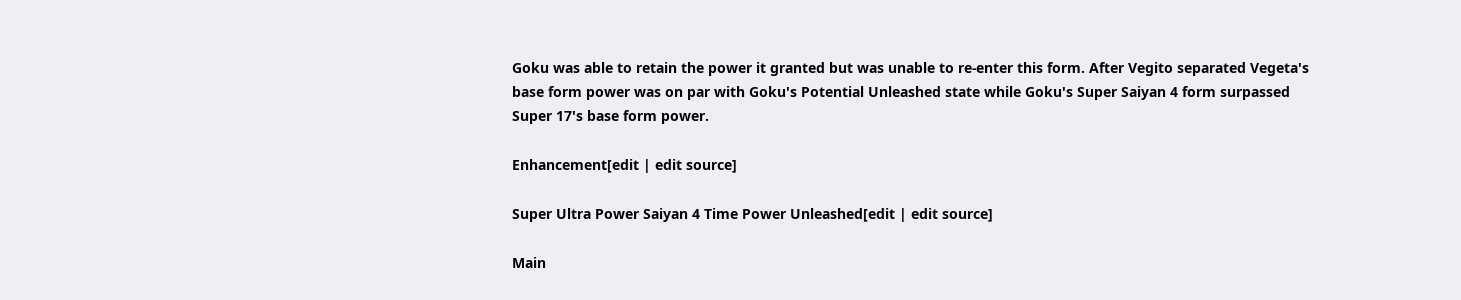Goku was able to retain the power it granted but was unable to re-enter this form. After Vegito separated Vegeta's base form power was on par with Goku's Potential Unleashed state while Goku's Super Saiyan 4 form surpassed Super 17's base form power.

Enhancement[edit | edit source]

Super Ultra Power Saiyan 4 Time Power Unleashed[edit | edit source]

Main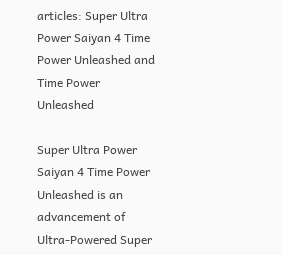articles: Super Ultra Power Saiyan 4 Time Power Unleashed and Time Power Unleashed

Super Ultra Power Saiyan 4 Time Power Unleashed is an advancement of Ultra-Powered Super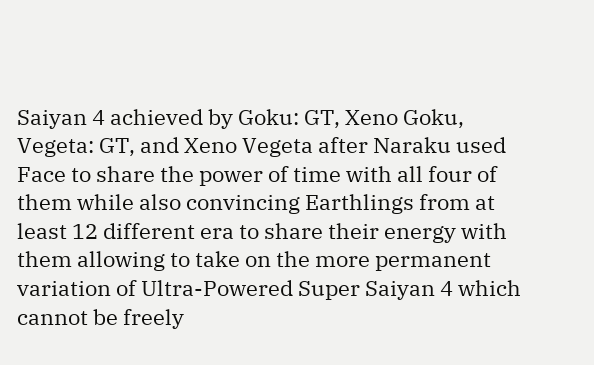Saiyan 4 achieved by Goku: GT, Xeno Goku, Vegeta: GT, and Xeno Vegeta after Naraku used Face to share the power of time with all four of them while also convincing Earthlings from at least 12 different era to share their energy with them allowing to take on the more permanent variation of Ultra-Powered Super Saiyan 4 which cannot be freely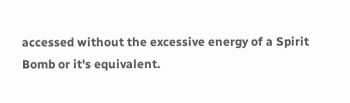accessed without the excessive energy of a Spirit Bomb or it's equivalent.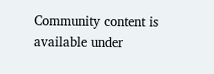Community content is available under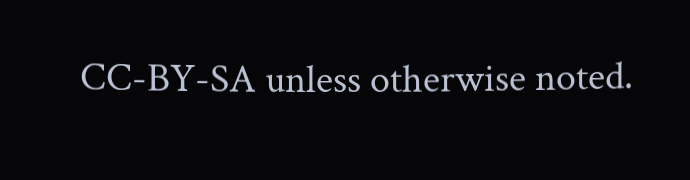CC-BY-SA unless otherwise noted.